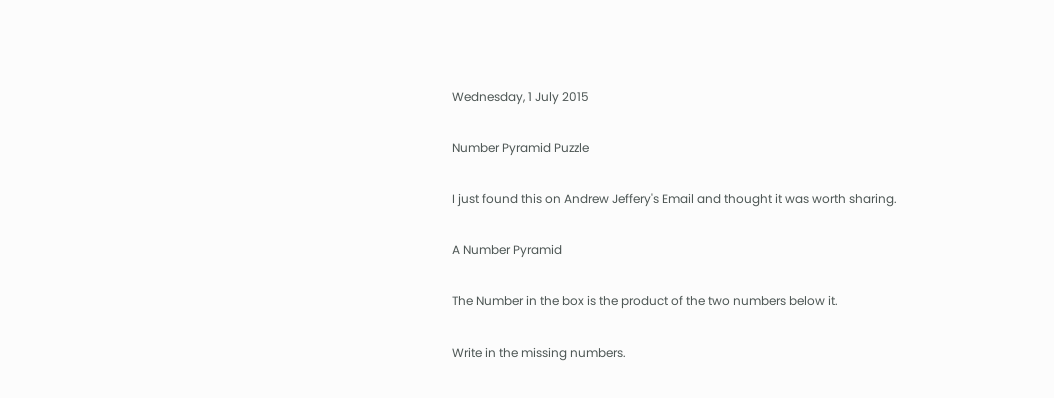Wednesday, 1 July 2015

Number Pyramid Puzzle

I just found this on Andrew Jeffery's Email and thought it was worth sharing.

A Number Pyramid

The Number in the box is the product of the two numbers below it.

Write in the missing numbers.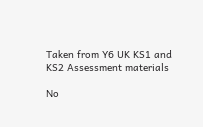Taken from Y6 UK KS1 and KS2 Assessment materials

No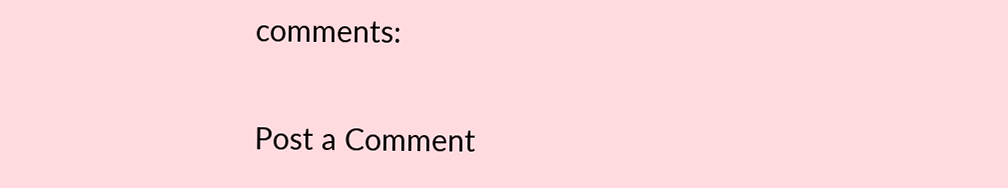comments:

Post a Comment